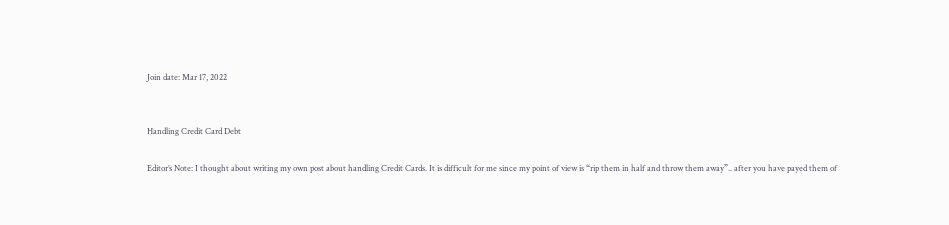Join date: Mar 17, 2022


Handling Credit Card Debt

Editor’s Note: I thought about writing my own post about handling Credit Cards. It is difficult for me since my point of view is “rip them in half and throw them away”.. after you have payed them of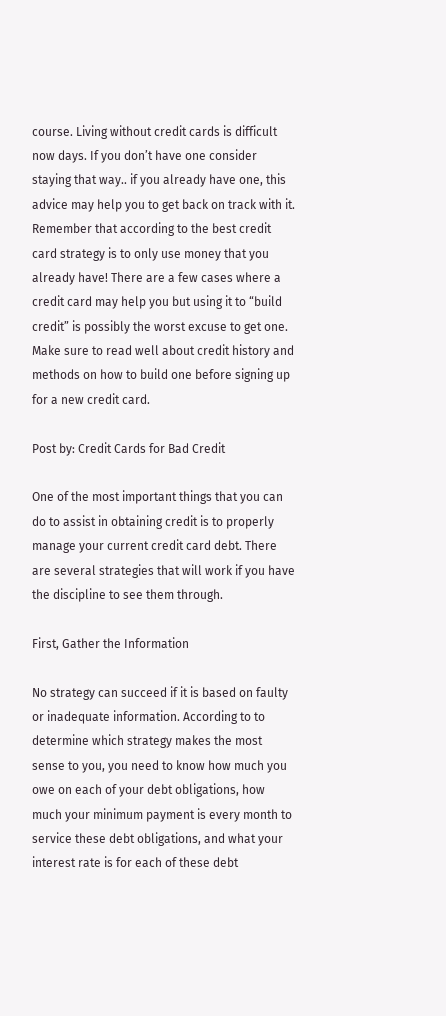course. Living without credit cards is difficult now days. If you don’t have one consider staying that way.. if you already have one, this advice may help you to get back on track with it. Remember that according to the best credit card strategy is to only use money that you already have! There are a few cases where a credit card may help you but using it to “build credit” is possibly the worst excuse to get one. Make sure to read well about credit history and methods on how to build one before signing up for a new credit card.

Post by: Credit Cards for Bad Credit

One of the most important things that you can do to assist in obtaining credit is to properly manage your current credit card debt. There are several strategies that will work if you have the discipline to see them through.

First, Gather the Information

No strategy can succeed if it is based on faulty or inadequate information. According to to determine which strategy makes the most sense to you, you need to know how much you owe on each of your debt obligations, how much your minimum payment is every month to service these debt obligations, and what your interest rate is for each of these debt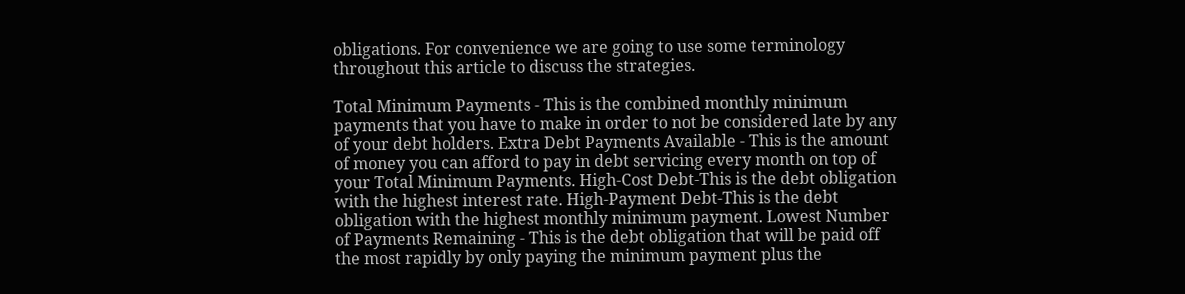obligations. For convenience we are going to use some terminology throughout this article to discuss the strategies.

Total Minimum Payments - This is the combined monthly minimum payments that you have to make in order to not be considered late by any of your debt holders. Extra Debt Payments Available - This is the amount of money you can afford to pay in debt servicing every month on top of your Total Minimum Payments. High-Cost Debt-This is the debt obligation with the highest interest rate. High-Payment Debt-This is the debt obligation with the highest monthly minimum payment. Lowest Number of Payments Remaining - This is the debt obligation that will be paid off the most rapidly by only paying the minimum payment plus the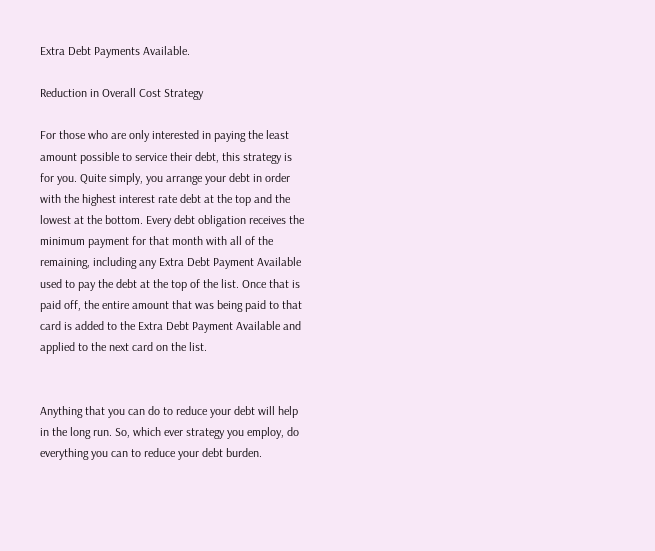Extra Debt Payments Available.

Reduction in Overall Cost Strategy

For those who are only interested in paying the least amount possible to service their debt, this strategy is for you. Quite simply, you arrange your debt in order with the highest interest rate debt at the top and the lowest at the bottom. Every debt obligation receives the minimum payment for that month with all of the remaining, including any Extra Debt Payment Available used to pay the debt at the top of the list. Once that is paid off, the entire amount that was being paid to that card is added to the Extra Debt Payment Available and applied to the next card on the list.


Anything that you can do to reduce your debt will help in the long run. So, which ever strategy you employ, do everything you can to reduce your debt burden.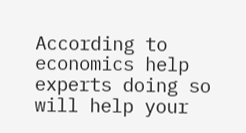According to economics help experts doing so will help your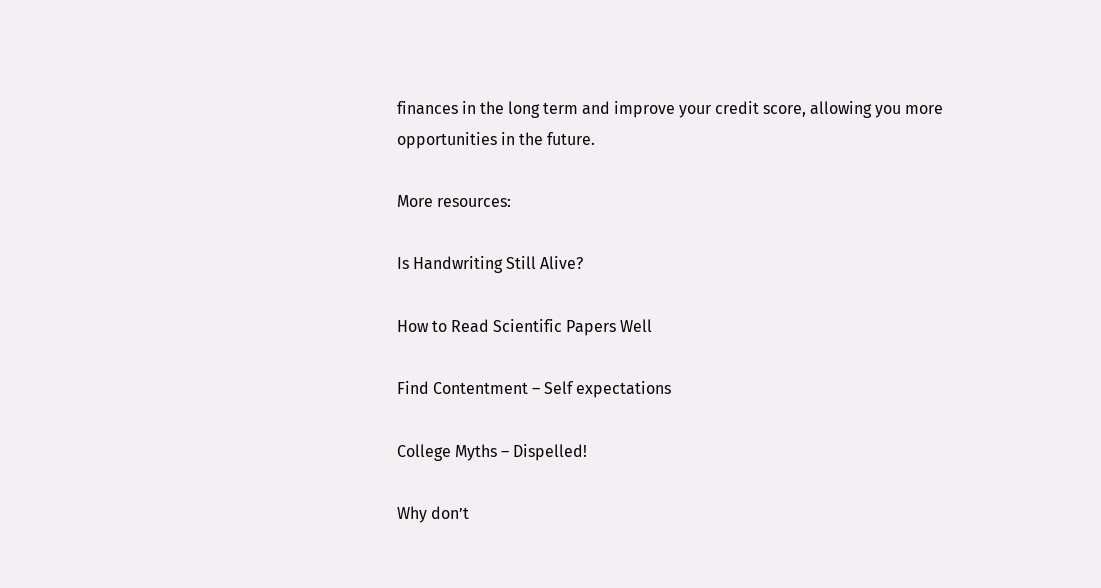finances in the long term and improve your credit score, allowing you more opportunities in the future.

More resources:

Is Handwriting Still Alive?

How to Read Scientific Papers Well

Find Contentment – Self expectations

College Myths – Dispelled!

Why don’t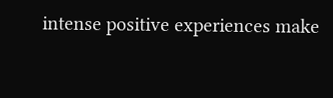intense positive experiences make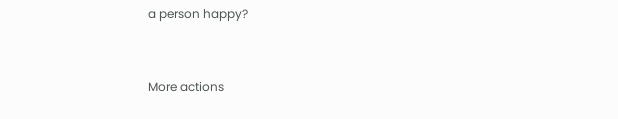a person happy?


More actions